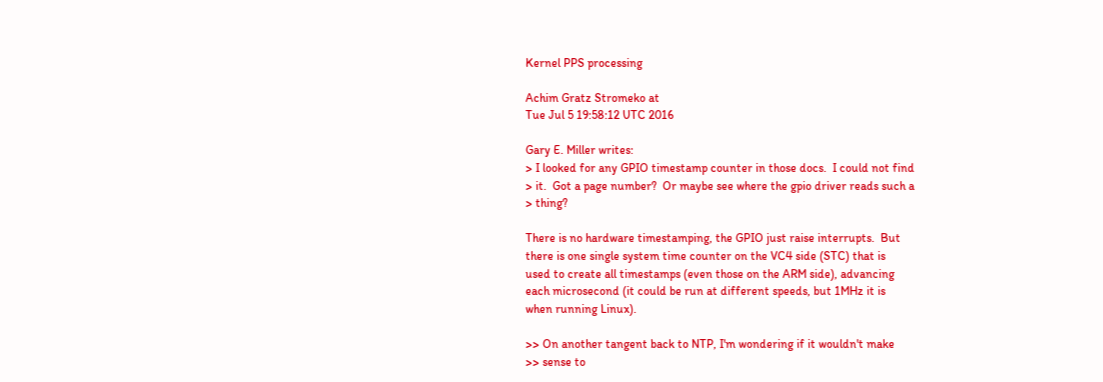Kernel PPS processing

Achim Gratz Stromeko at
Tue Jul 5 19:58:12 UTC 2016

Gary E. Miller writes:
> I looked for any GPIO timestamp counter in those docs.  I could not find
> it.  Got a page number?  Or maybe see where the gpio driver reads such a
> thing?

There is no hardware timestamping, the GPIO just raise interrupts.  But
there is one single system time counter on the VC4 side (STC) that is
used to create all timestamps (even those on the ARM side), advancing
each microsecond (it could be run at different speeds, but 1MHz it is
when running Linux).

>> On another tangent back to NTP, I'm wondering if it wouldn't make
>> sense to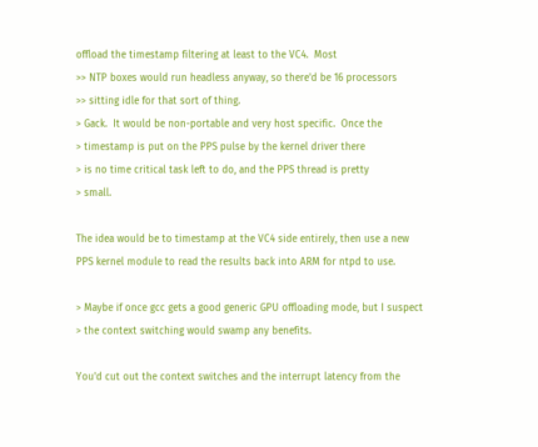offload the timestamp filtering at least to the VC4.  Most
>> NTP boxes would run headless anyway, so there'd be 16 processors
>> sitting idle for that sort of thing.
> Gack.  It would be non-portable and very host specific.  Once the
> timestamp is put on the PPS pulse by the kernel driver there
> is no time critical task left to do, and the PPS thread is pretty
> small.

The idea would be to timestamp at the VC4 side entirely, then use a new
PPS kernel module to read the results back into ARM for ntpd to use.

> Maybe if once gcc gets a good generic GPU offloading mode, but I suspect
> the context switching would swamp any benefits.

You'd cut out the context switches and the interrupt latency from the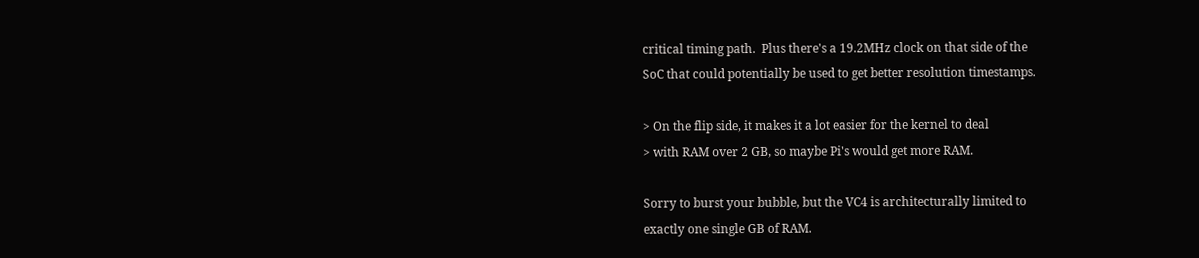critical timing path.  Plus there's a 19.2MHz clock on that side of the
SoC that could potentially be used to get better resolution timestamps.

> On the flip side, it makes it a lot easier for the kernel to deal
> with RAM over 2 GB, so maybe Pi's would get more RAM.

Sorry to burst your bubble, but the VC4 is architecturally limited to
exactly one single GB of RAM.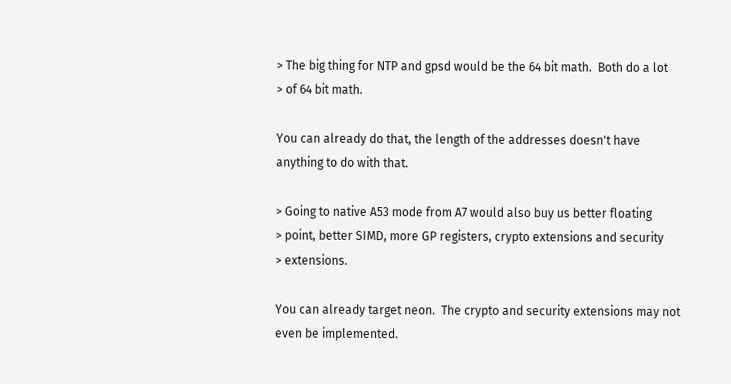> The big thing for NTP and gpsd would be the 64 bit math.  Both do a lot
> of 64 bit math.

You can already do that, the length of the addresses doesn't have
anything to do with that.

> Going to native A53 mode from A7 would also buy us better floating
> point, better SIMD, more GP registers, crypto extensions and security
> extensions.

You can already target neon.  The crypto and security extensions may not
even be implemented.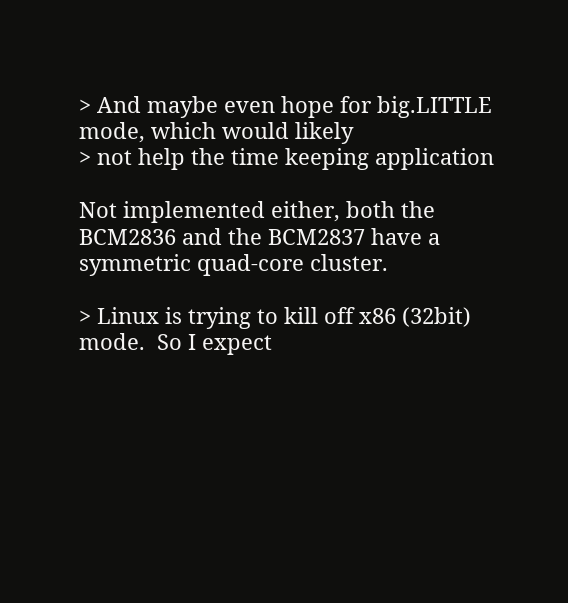> And maybe even hope for big.LITTLE mode, which would likely
> not help the time keeping application

Not implemented either, both the BCM2836 and the BCM2837 have a
symmetric quad-core cluster.

> Linux is trying to kill off x86 (32bit) mode.  So I expect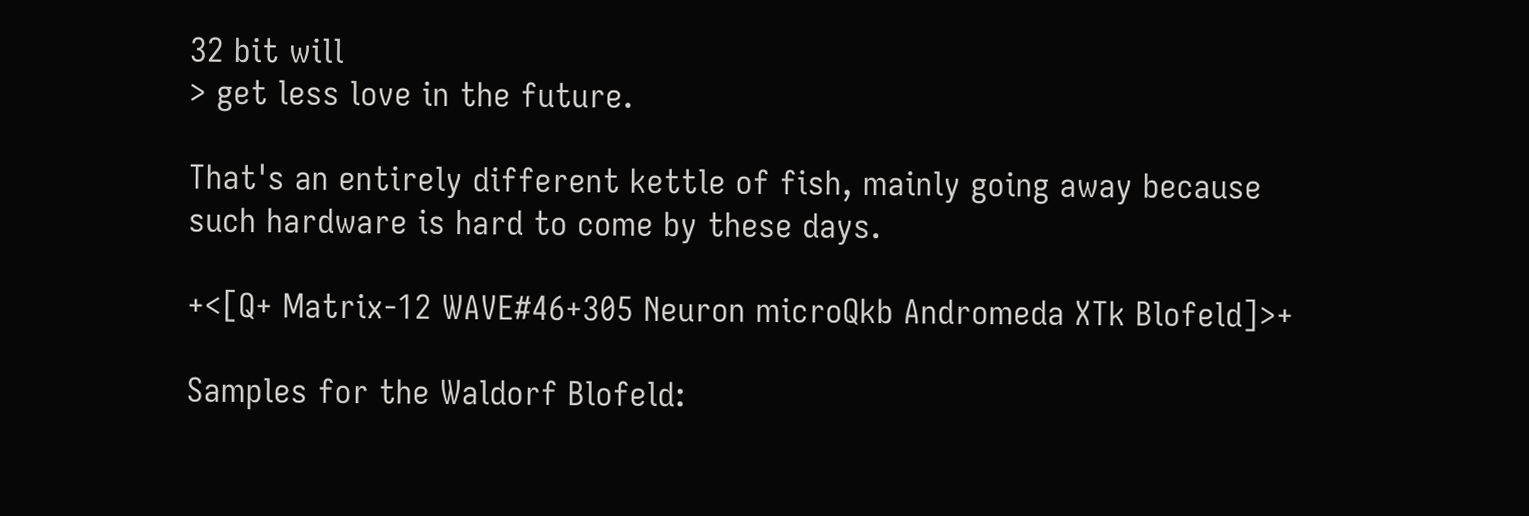32 bit will
> get less love in the future.

That's an entirely different kettle of fish, mainly going away because
such hardware is hard to come by these days.

+<[Q+ Matrix-12 WAVE#46+305 Neuron microQkb Andromeda XTk Blofeld]>+

Samples for the Waldorf Blofeld: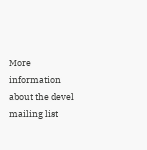More information about the devel mailing list